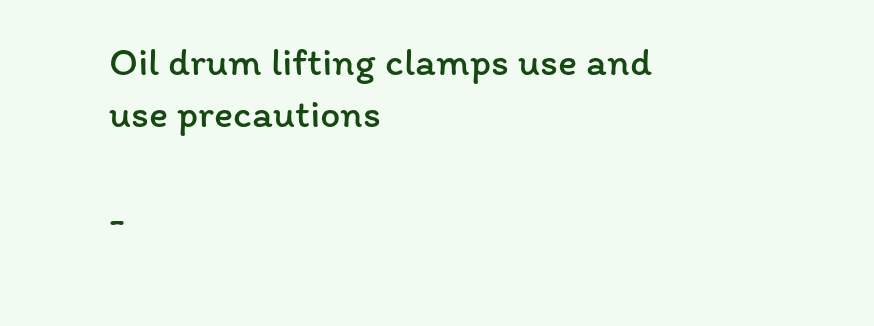Oil drum lifting clamps use and use precautions

-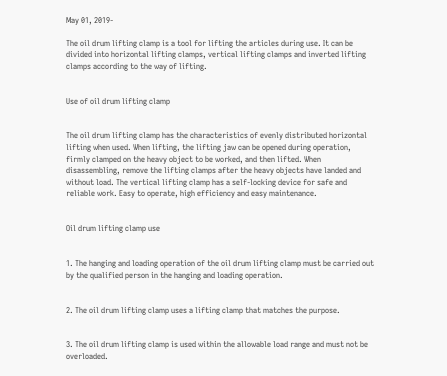May 01, 2019-

The oil drum lifting clamp is a tool for lifting the articles during use. It can be divided into horizontal lifting clamps, vertical lifting clamps and inverted lifting clamps according to the way of lifting.


Use of oil drum lifting clamp


The oil drum lifting clamp has the characteristics of evenly distributed horizontal lifting when used. When lifting, the lifting jaw can be opened during operation, firmly clamped on the heavy object to be worked, and then lifted. When disassembling, remove the lifting clamps after the heavy objects have landed and without load. The vertical lifting clamp has a self-locking device for safe and reliable work. Easy to operate, high efficiency and easy maintenance.


Oil drum lifting clamp use


1. The hanging and loading operation of the oil drum lifting clamp must be carried out by the qualified person in the hanging and loading operation.


2. The oil drum lifting clamp uses a lifting clamp that matches the purpose.


3. The oil drum lifting clamp is used within the allowable load range and must not be overloaded.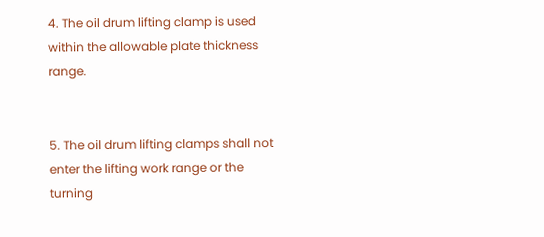4. The oil drum lifting clamp is used within the allowable plate thickness range.


5. The oil drum lifting clamps shall not enter the lifting work range or the turning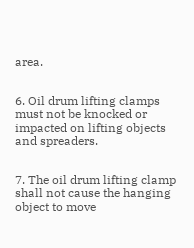area.


6. Oil drum lifting clamps must not be knocked or impacted on lifting objects and spreaders.


7. The oil drum lifting clamp shall not cause the hanging object to move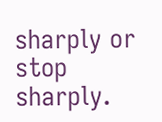sharply or stop sharply.